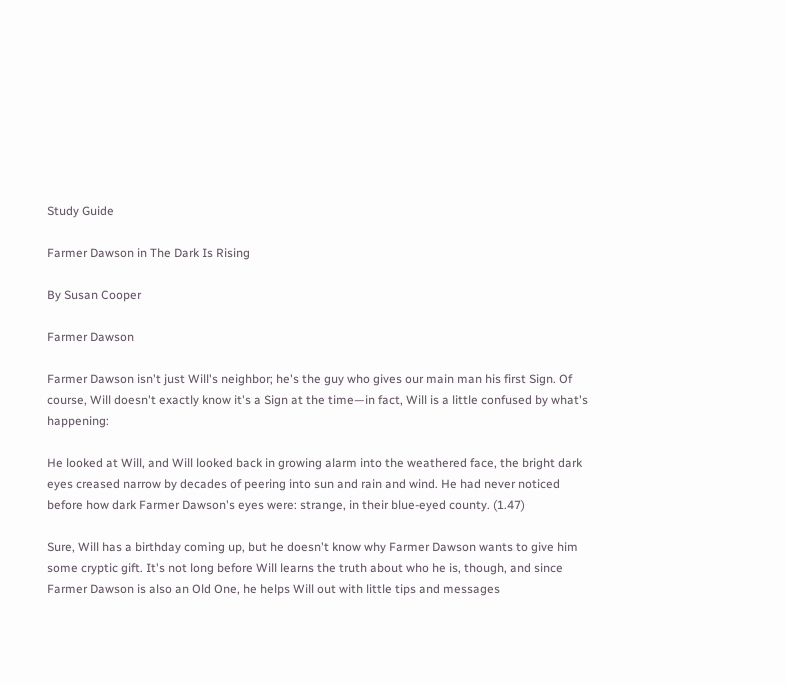Study Guide

Farmer Dawson in The Dark Is Rising

By Susan Cooper

Farmer Dawson

Farmer Dawson isn't just Will's neighbor; he's the guy who gives our main man his first Sign. Of course, Will doesn't exactly know it's a Sign at the time—in fact, Will is a little confused by what's happening:

He looked at Will, and Will looked back in growing alarm into the weathered face, the bright dark eyes creased narrow by decades of peering into sun and rain and wind. He had never noticed before how dark Farmer Dawson's eyes were: strange, in their blue-eyed county. (1.47)

Sure, Will has a birthday coming up, but he doesn't know why Farmer Dawson wants to give him some cryptic gift. It's not long before Will learns the truth about who he is, though, and since Farmer Dawson is also an Old One, he helps Will out with little tips and messages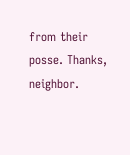from their posse. Thanks, neighbor.